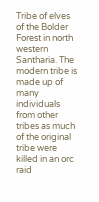Tribe of elves of the Bolder Forest in north western Santharia. The modern tribe is made up of many individuals from other tribes as much of the original tribe were killed in an orc raid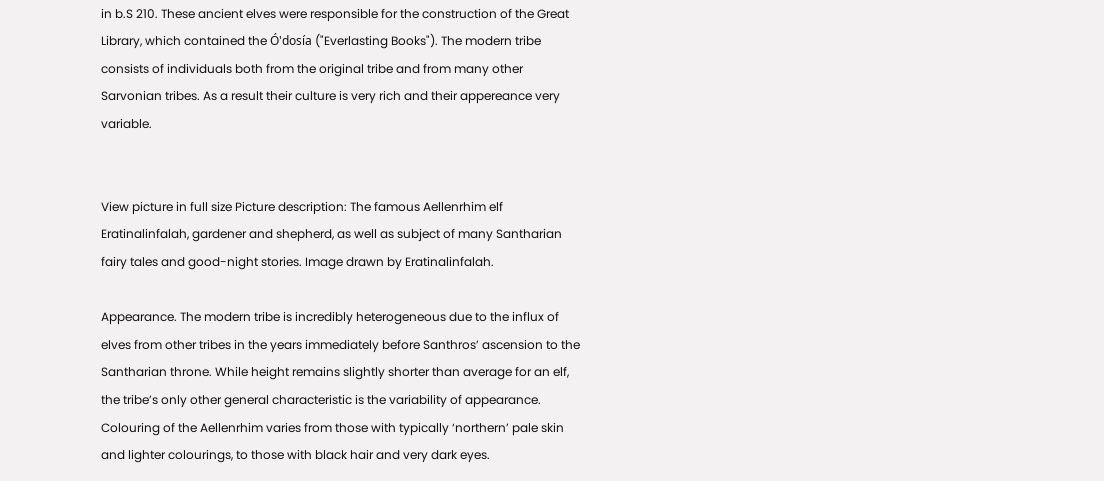in b.S 210. These ancient elves were responsible for the construction of the Great Library, which contained the Ó'dosía ("Everlasting Books"). The modern tribe consists of individuals both from the original tribe and from many other Sarvonian tribes. As a result their culture is very rich and their appereance very variable.


View picture in full size Picture description: The famous Aellenrhim elf Eratinalinfalah, gardener and shepherd, as well as subject of many Santharian fairy tales and good-night stories. Image drawn by Eratinalinfalah.

Appearance. The modern tribe is incredibly heterogeneous due to the influx of elves from other tribes in the years immediately before Santhros’ ascension to the Santharian throne. While height remains slightly shorter than average for an elf, the tribe’s only other general characteristic is the variability of appearance. Colouring of the Aellenrhim varies from those with typically ‘northern’ pale skin and lighter colourings, to those with black hair and very dark eyes.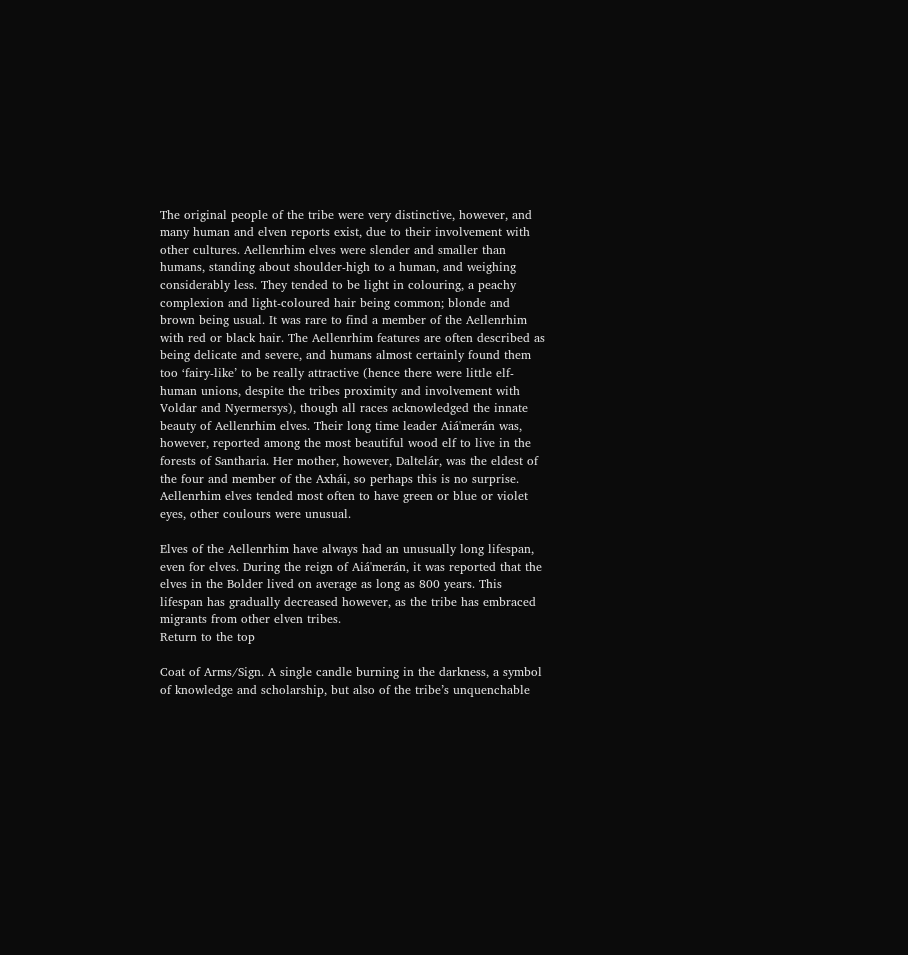The original people of the tribe were very distinctive, however, and many human and elven reports exist, due to their involvement with other cultures. Aellenrhim elves were slender and smaller than humans, standing about shoulder-high to a human, and weighing considerably less. They tended to be light in colouring, a peachy complexion and light-coloured hair being common; blonde and brown being usual. It was rare to find a member of the Aellenrhim with red or black hair. The Aellenrhim features are often described as being delicate and severe, and humans almost certainly found them too ‘fairy-like’ to be really attractive (hence there were little elf-human unions, despite the tribes proximity and involvement with Voldar and Nyermersys), though all races acknowledged the innate beauty of Aellenrhim elves. Their long time leader Aiá'merán was, however, reported among the most beautiful wood elf to live in the forests of Santharia. Her mother, however, Daltelár, was the eldest of the four and member of the Axhái, so perhaps this is no surprise. Aellenrhim elves tended most often to have green or blue or violet eyes, other coulours were unusual.

Elves of the Aellenrhim have always had an unusually long lifespan, even for elves. During the reign of Aiá'merán, it was reported that the elves in the Bolder lived on average as long as 800 years. This lifespan has gradually decreased however, as the tribe has embraced migrants from other elven tribes.
Return to the top

Coat of Arms/Sign. A single candle burning in the darkness, a symbol of knowledge and scholarship, but also of the tribe’s unquenchable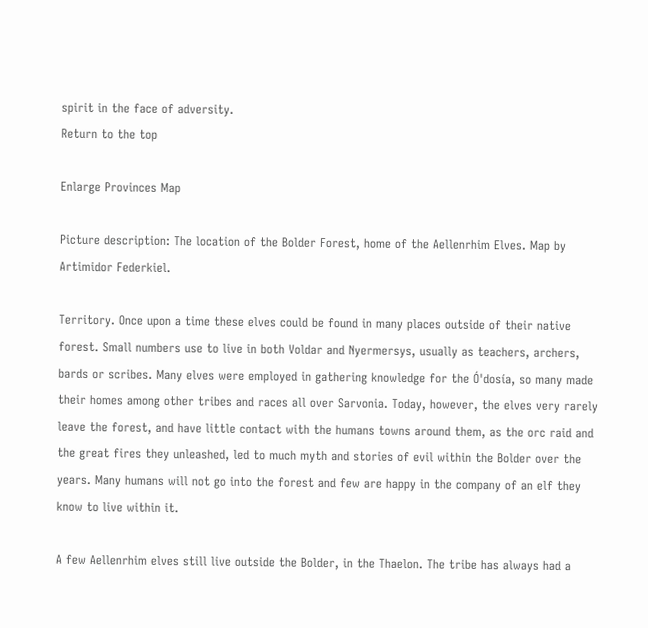spirit in the face of adversity.
Return to the top

Enlarge Provinces Map

Picture description: The location of the Bolder Forest, home of the Aellenrhim Elves. Map by Artimidor Federkiel.

Territory. Once upon a time these elves could be found in many places outside of their native forest. Small numbers use to live in both Voldar and Nyermersys, usually as teachers, archers, bards or scribes. Many elves were employed in gathering knowledge for the Ó'dosía, so many made their homes among other tribes and races all over Sarvonia. Today, however, the elves very rarely leave the forest, and have little contact with the humans towns around them, as the orc raid and the great fires they unleashed, led to much myth and stories of evil within the Bolder over the years. Many humans will not go into the forest and few are happy in the company of an elf they know to live within it.

A few Aellenrhim elves still live outside the Bolder, in the Thaelon. The tribe has always had a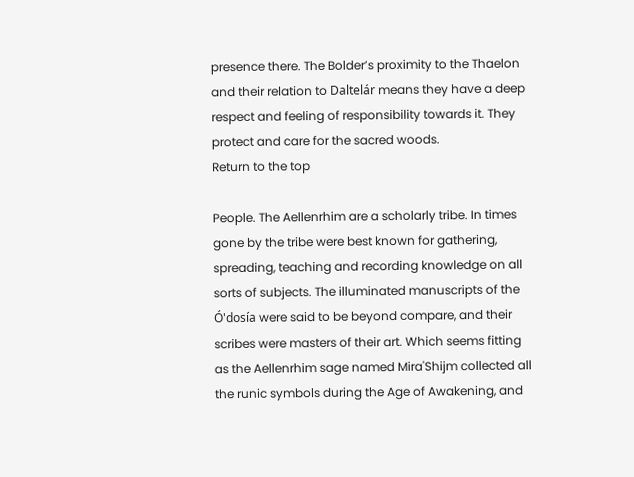presence there. The Bolder’s proximity to the Thaelon and their relation to Daltelár means they have a deep respect and feeling of responsibility towards it. They protect and care for the sacred woods.
Return to the top

People. The Aellenrhim are a scholarly tribe. In times gone by the tribe were best known for gathering, spreading, teaching and recording knowledge on all sorts of subjects. The illuminated manuscripts of the Ó'dosía were said to be beyond compare, and their scribes were masters of their art. Which seems fitting as the Aellenrhim sage named Mira'Shijm collected all the runic symbols during the Age of Awakening, and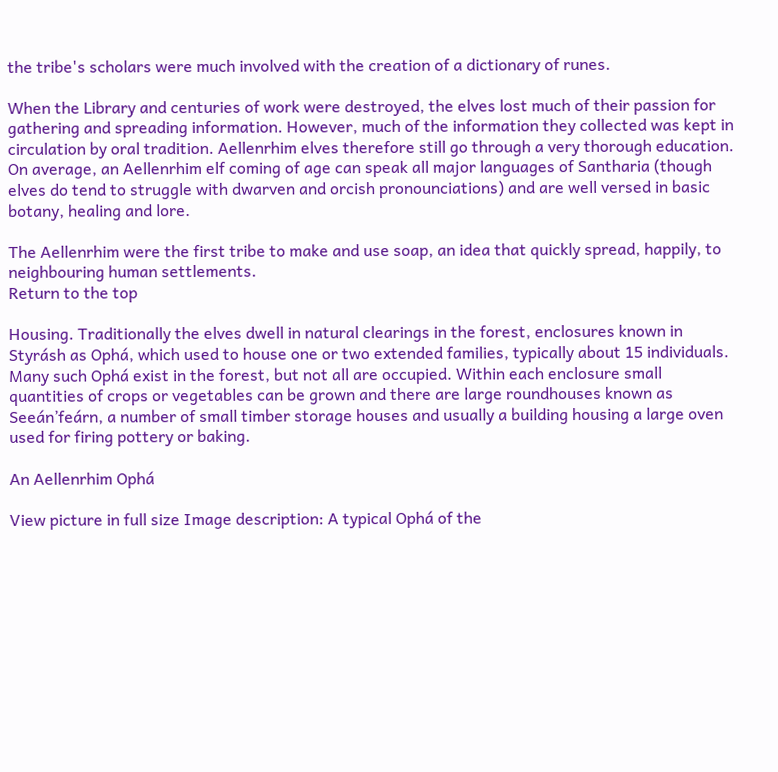the tribe's scholars were much involved with the creation of a dictionary of runes.

When the Library and centuries of work were destroyed, the elves lost much of their passion for gathering and spreading information. However, much of the information they collected was kept in circulation by oral tradition. Aellenrhim elves therefore still go through a very thorough education. On average, an Aellenrhim elf coming of age can speak all major languages of Santharia (though elves do tend to struggle with dwarven and orcish pronounciations) and are well versed in basic botany, healing and lore.

The Aellenrhim were the first tribe to make and use soap, an idea that quickly spread, happily, to neighbouring human settlements.
Return to the top

Housing. Traditionally the elves dwell in natural clearings in the forest, enclosures known in Styrásh as Ophá, which used to house one or two extended families, typically about 15 individuals. Many such Ophá exist in the forest, but not all are occupied. Within each enclosure small quantities of crops or vegetables can be grown and there are large roundhouses known as Seeán’feárn, a number of small timber storage houses and usually a building housing a large oven used for firing pottery or baking.

An Aellenrhim Ophá

View picture in full size Image description: A typical Ophá of the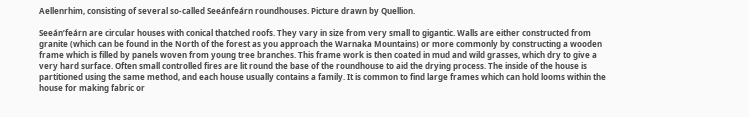Aellenrhim, consisting of several so-called Seeánfeárn roundhouses. Picture drawn by Quellion.

Seeán’feárn are circular houses with conical thatched roofs. They vary in size from very small to gigantic. Walls are either constructed from granite (which can be found in the North of the forest as you approach the Warnaka Mountains) or more commonly by constructing a wooden frame which is filled by panels woven from young tree branches. This frame work is then coated in mud and wild grasses, which dry to give a very hard surface. Often small controlled fires are lit round the base of the roundhouse to aid the drying process. The inside of the house is partitioned using the same method, and each house usually contains a family. It is common to find large frames which can hold looms within the house for making fabric or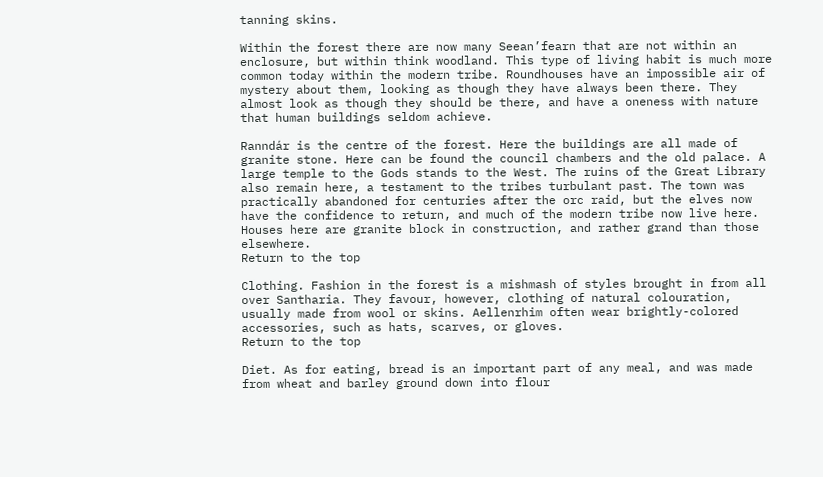tanning skins.

Within the forest there are now many Seean’fearn that are not within an enclosure, but within think woodland. This type of living habit is much more common today within the modern tribe. Roundhouses have an impossible air of mystery about them, looking as though they have always been there. They almost look as though they should be there, and have a oneness with nature that human buildings seldom achieve.

Ranndár is the centre of the forest. Here the buildings are all made of granite stone. Here can be found the council chambers and the old palace. A large temple to the Gods stands to the West. The ruins of the Great Library also remain here, a testament to the tribes turbulant past. The town was practically abandoned for centuries after the orc raid, but the elves now have the confidence to return, and much of the modern tribe now live here. Houses here are granite block in construction, and rather grand than those elsewhere.
Return to the top

Clothing. Fashion in the forest is a mishmash of styles brought in from all over Santharia. They favour, however, clothing of natural colouration, usually made from wool or skins. Aellenrhim often wear brightly-colored accessories, such as hats, scarves, or gloves.
Return to the top

Diet. As for eating, bread is an important part of any meal, and was made from wheat and barley ground down into flour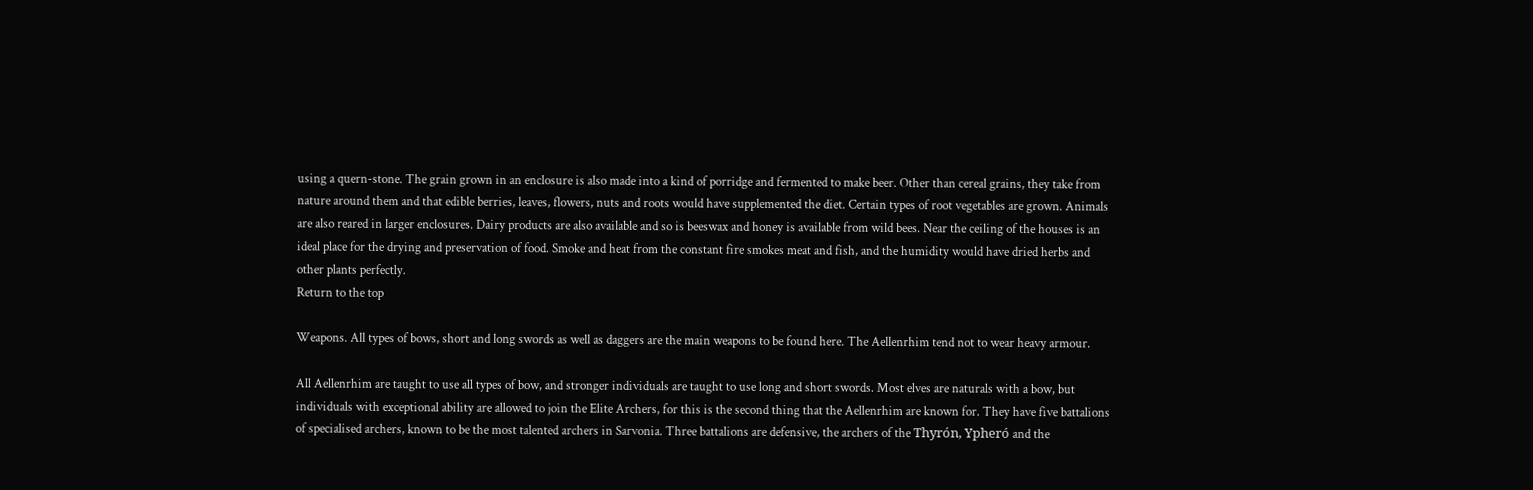using a quern-stone. The grain grown in an enclosure is also made into a kind of porridge and fermented to make beer. Other than cereal grains, they take from nature around them and that edible berries, leaves, flowers, nuts and roots would have supplemented the diet. Certain types of root vegetables are grown. Animals are also reared in larger enclosures. Dairy products are also available and so is beeswax and honey is available from wild bees. Near the ceiling of the houses is an ideal place for the drying and preservation of food. Smoke and heat from the constant fire smokes meat and fish, and the humidity would have dried herbs and other plants perfectly.
Return to the top

Weapons. All types of bows, short and long swords as well as daggers are the main weapons to be found here. The Aellenrhim tend not to wear heavy armour.

All Aellenrhim are taught to use all types of bow, and stronger individuals are taught to use long and short swords. Most elves are naturals with a bow, but individuals with exceptional ability are allowed to join the Elite Archers, for this is the second thing that the Aellenrhim are known for. They have five battalions of specialised archers, known to be the most talented archers in Sarvonia. Three battalions are defensive, the archers of the Thyrón, Ypheró and the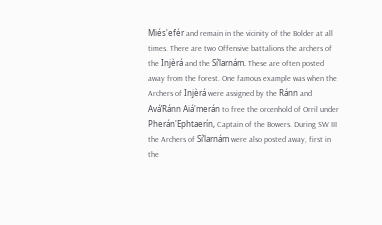Miés'efér and remain in the vicinity of the Bolder at all times. There are two Offensive battalions the archers of the Injèrá and the Sí’larnám. These are often posted away from the forest. One famous example was when the Archers of Injèrá were assigned by the Ránn and Avá’Ránn Aiá'merán to free the orcenhold of Orril under Pherán'Ephtaerín, Captain of the Bowers. During SW III the Archers of Sí’larnám were also posted away, first in the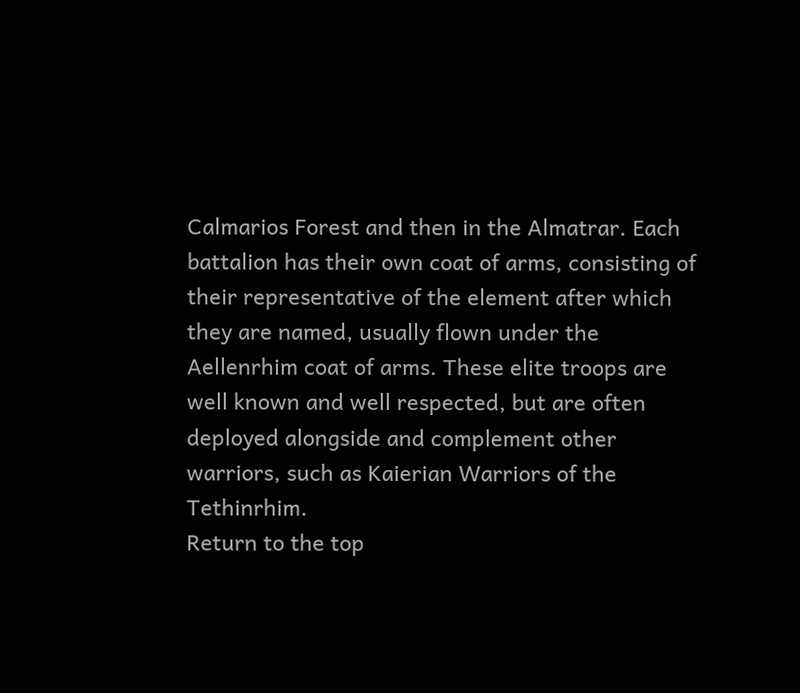Calmarios Forest and then in the Almatrar. Each battalion has their own coat of arms, consisting of their representative of the element after which they are named, usually flown under the Aellenrhim coat of arms. These elite troops are well known and well respected, but are often deployed alongside and complement other warriors, such as Kaierian Warriors of the Tethinrhim.
Return to the top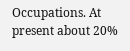Occupations. At present about 20%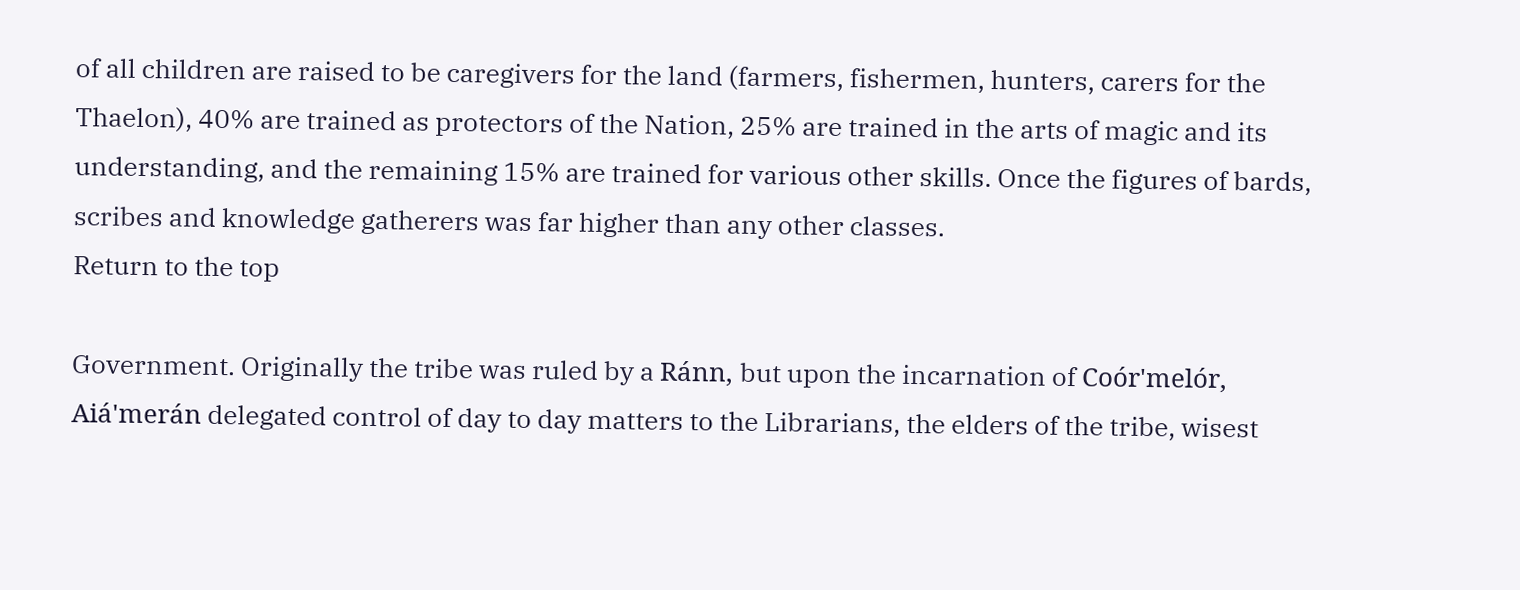of all children are raised to be caregivers for the land (farmers, fishermen, hunters, carers for the Thaelon), 40% are trained as protectors of the Nation, 25% are trained in the arts of magic and its understanding, and the remaining 15% are trained for various other skills. Once the figures of bards, scribes and knowledge gatherers was far higher than any other classes.
Return to the top

Government. Originally the tribe was ruled by a Ránn, but upon the incarnation of Coór'melór, Aiá'merán delegated control of day to day matters to the Librarians, the elders of the tribe, wisest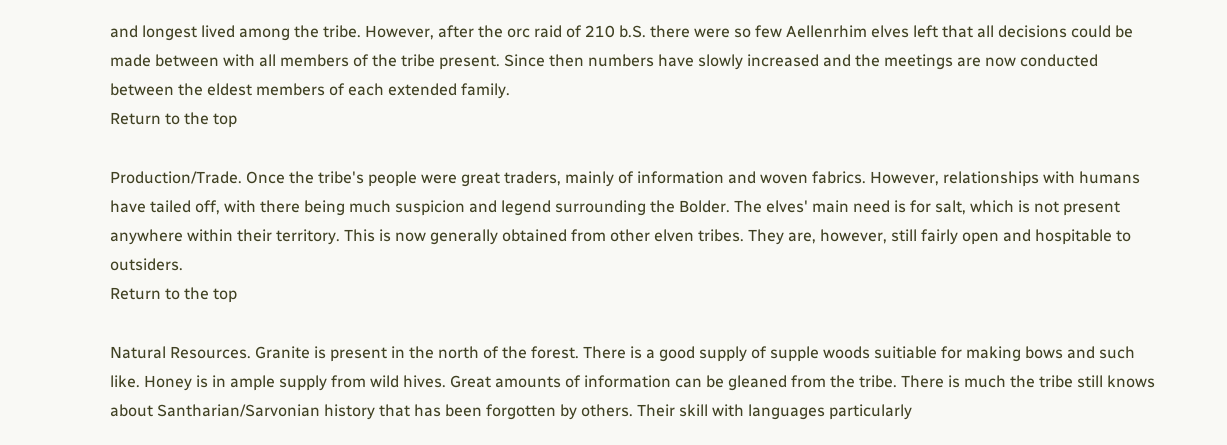and longest lived among the tribe. However, after the orc raid of 210 b.S. there were so few Aellenrhim elves left that all decisions could be made between with all members of the tribe present. Since then numbers have slowly increased and the meetings are now conducted between the eldest members of each extended family.
Return to the top

Production/Trade. Once the tribe's people were great traders, mainly of information and woven fabrics. However, relationships with humans have tailed off, with there being much suspicion and legend surrounding the Bolder. The elves' main need is for salt, which is not present anywhere within their territory. This is now generally obtained from other elven tribes. They are, however, still fairly open and hospitable to outsiders.
Return to the top

Natural Resources. Granite is present in the north of the forest. There is a good supply of supple woods suitiable for making bows and such like. Honey is in ample supply from wild hives. Great amounts of information can be gleaned from the tribe. There is much the tribe still knows about Santharian/Sarvonian history that has been forgotten by others. Their skill with languages particularly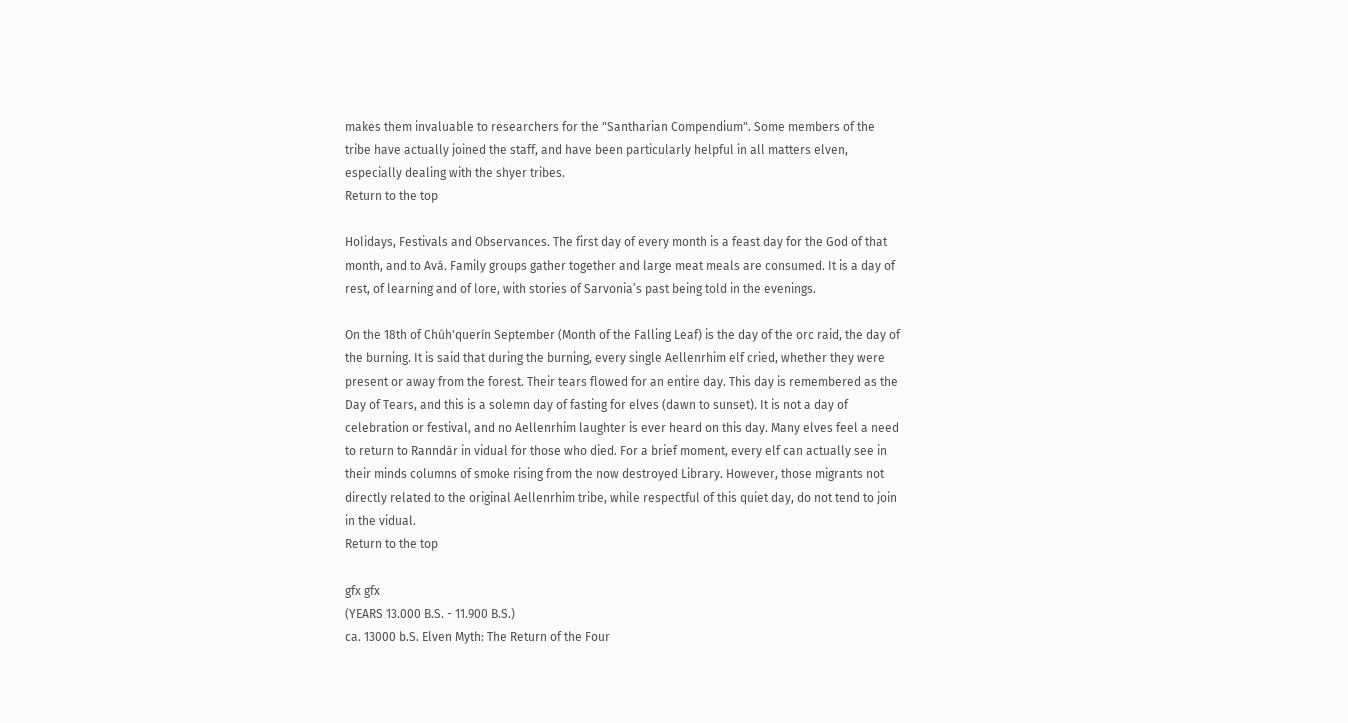makes them invaluable to researchers for the "Santharian Compendium". Some members of the tribe have actually joined the staff, and have been particularly helpful in all matters elven, especially dealing with the shyer tribes.
Return to the top

Holidays, Festivals and Observances. The first day of every month is a feast day for the God of that month, and to Avá. Family groups gather together and large meat meals are consumed. It is a day of rest, of learning and of lore, with stories of Sarvonia’s past being told in the evenings.

On the 18th of Chúh'querín September (Month of the Falling Leaf) is the day of the orc raid, the day of the burning. It is said that during the burning, every single Aellenrhim elf cried, whether they were present or away from the forest. Their tears flowed for an entire day. This day is remembered as the Day of Tears, and this is a solemn day of fasting for elves (dawn to sunset). It is not a day of celebration or festival, and no Aellenrhim laughter is ever heard on this day. Many elves feel a need to return to Ranndár in vidual for those who died. For a brief moment, every elf can actually see in their minds columns of smoke rising from the now destroyed Library. However, those migrants not directly related to the original Aellenrhim tribe, while respectful of this quiet day, do not tend to join in the vidual.
Return to the top

gfx gfx
(YEARS 13.000 B.S. - 11.900 B.S.)
ca. 13000 b.S. Elven Myth: The Return of the Four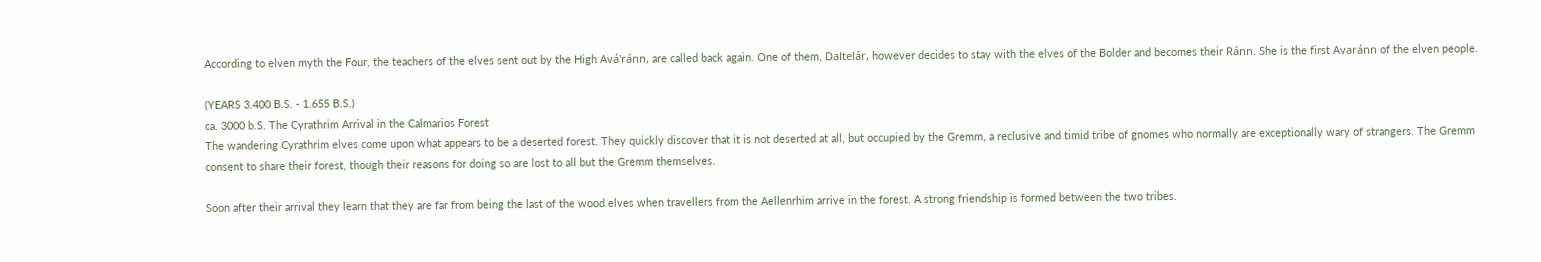According to elven myth the Four, the teachers of the elves sent out by the High Avá'ránn, are called back again. One of them, Daltelár, however decides to stay with the elves of the Bolder and becomes their Ránn. She is the first Avaránn of the elven people.

(YEARS 3.400 B.S. - 1.655 B.S.)
ca. 3000 b.S. The Cyrathrim Arrival in the Calmarios Forest
The wandering Cyrathrim elves come upon what appears to be a deserted forest. They quickly discover that it is not deserted at all, but occupied by the Gremm, a reclusive and timid tribe of gnomes who normally are exceptionally wary of strangers. The Gremm consent to share their forest, though their reasons for doing so are lost to all but the Gremm themselves.

Soon after their arrival they learn that they are far from being the last of the wood elves when travellers from the Aellenrhim arrive in the forest. A strong friendship is formed between the two tribes.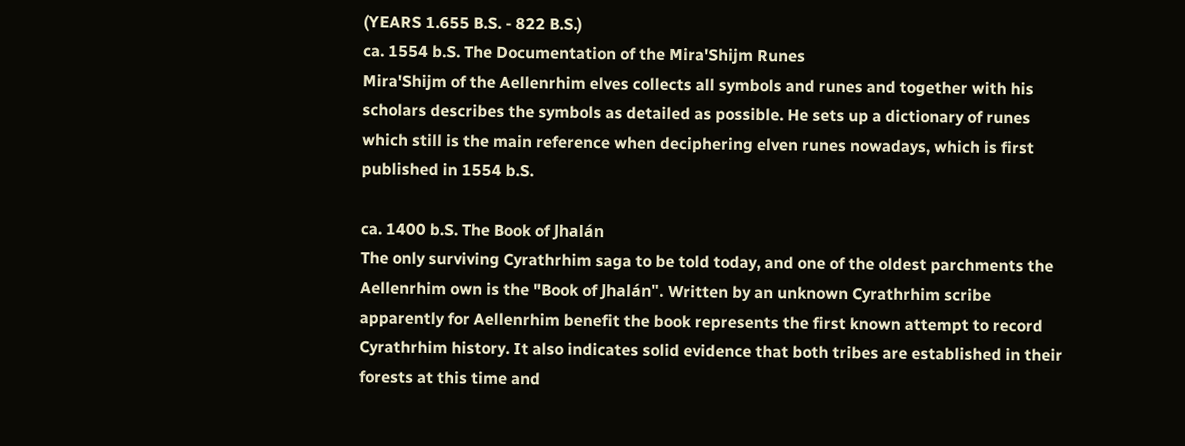(YEARS 1.655 B.S. - 822 B.S.)
ca. 1554 b.S. The Documentation of the Mira'Shijm Runes
Mira'Shijm of the Aellenrhim elves collects all symbols and runes and together with his scholars describes the symbols as detailed as possible. He sets up a dictionary of runes which still is the main reference when deciphering elven runes nowadays, which is first published in 1554 b.S.

ca. 1400 b.S. The Book of Jhalán
The only surviving Cyrathrhim saga to be told today, and one of the oldest parchments the Aellenrhim own is the "Book of Jhalán". Written by an unknown Cyrathrhim scribe apparently for Aellenrhim benefit the book represents the first known attempt to record Cyrathrhim history. It also indicates solid evidence that both tribes are established in their forests at this time and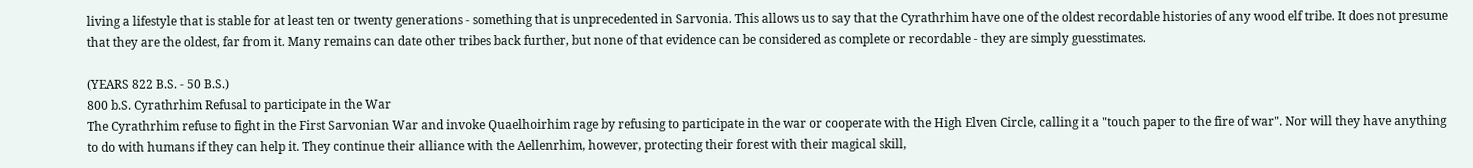living a lifestyle that is stable for at least ten or twenty generations - something that is unprecedented in Sarvonia. This allows us to say that the Cyrathrhim have one of the oldest recordable histories of any wood elf tribe. It does not presume that they are the oldest, far from it. Many remains can date other tribes back further, but none of that evidence can be considered as complete or recordable - they are simply guesstimates.

(YEARS 822 B.S. - 50 B.S.)
800 b.S. Cyrathrhim Refusal to participate in the War
The Cyrathrhim refuse to fight in the First Sarvonian War and invoke Quaelhoirhim rage by refusing to participate in the war or cooperate with the High Elven Circle, calling it a "touch paper to the fire of war". Nor will they have anything to do with humans if they can help it. They continue their alliance with the Aellenrhim, however, protecting their forest with their magical skill,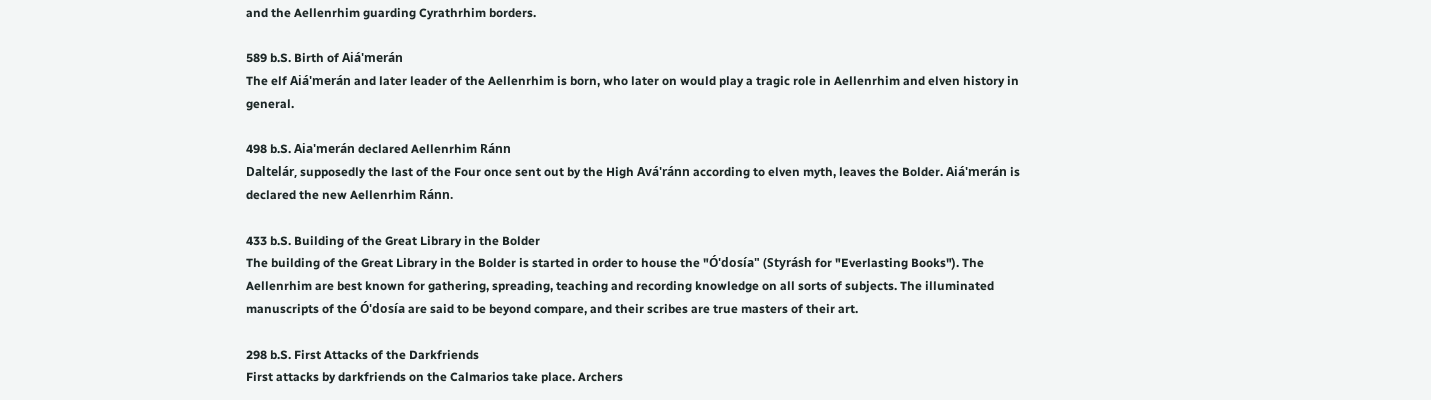and the Aellenrhim guarding Cyrathrhim borders.

589 b.S. Birth of Aiá'merán
The elf Aiá'merán and later leader of the Aellenrhim is born, who later on would play a tragic role in Aellenrhim and elven history in general.

498 b.S. Aia'merán declared Aellenrhim Ránn
Daltelár, supposedly the last of the Four once sent out by the High Avá'ránn according to elven myth, leaves the Bolder. Aiá'merán is declared the new Aellenrhim Ránn.

433 b.S. Building of the Great Library in the Bolder
The building of the Great Library in the Bolder is started in order to house the "Ó'dosía" (Styrásh for "Everlasting Books"). The Aellenrhim are best known for gathering, spreading, teaching and recording knowledge on all sorts of subjects. The illuminated manuscripts of the Ó'dosía are said to be beyond compare, and their scribes are true masters of their art.

298 b.S. First Attacks of the Darkfriends
First attacks by darkfriends on the Calmarios take place. Archers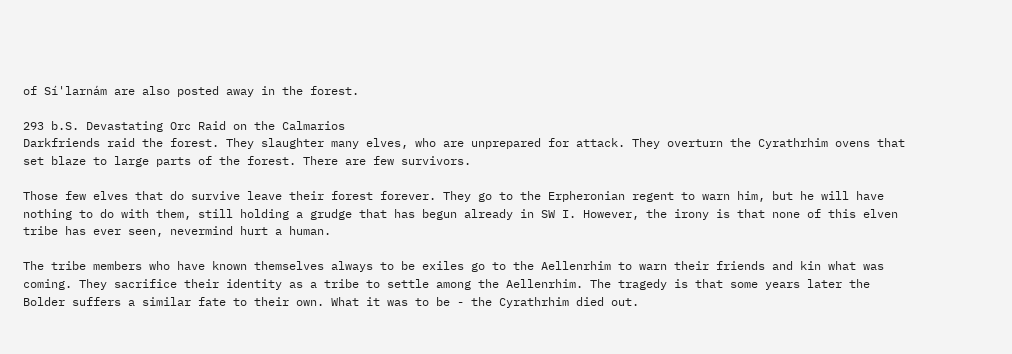of Sí'larnám are also posted away in the forest.

293 b.S. Devastating Orc Raid on the Calmarios
Darkfriends raid the forest. They slaughter many elves, who are unprepared for attack. They overturn the Cyrathrhim ovens that set blaze to large parts of the forest. There are few survivors.

Those few elves that do survive leave their forest forever. They go to the Erpheronian regent to warn him, but he will have nothing to do with them, still holding a grudge that has begun already in SW I. However, the irony is that none of this elven tribe has ever seen, nevermind hurt a human.

The tribe members who have known themselves always to be exiles go to the Aellenrhim to warn their friends and kin what was coming. They sacrifice their identity as a tribe to settle among the Aellenrhim. The tragedy is that some years later the Bolder suffers a similar fate to their own. What it was to be - the Cyrathrhim died out.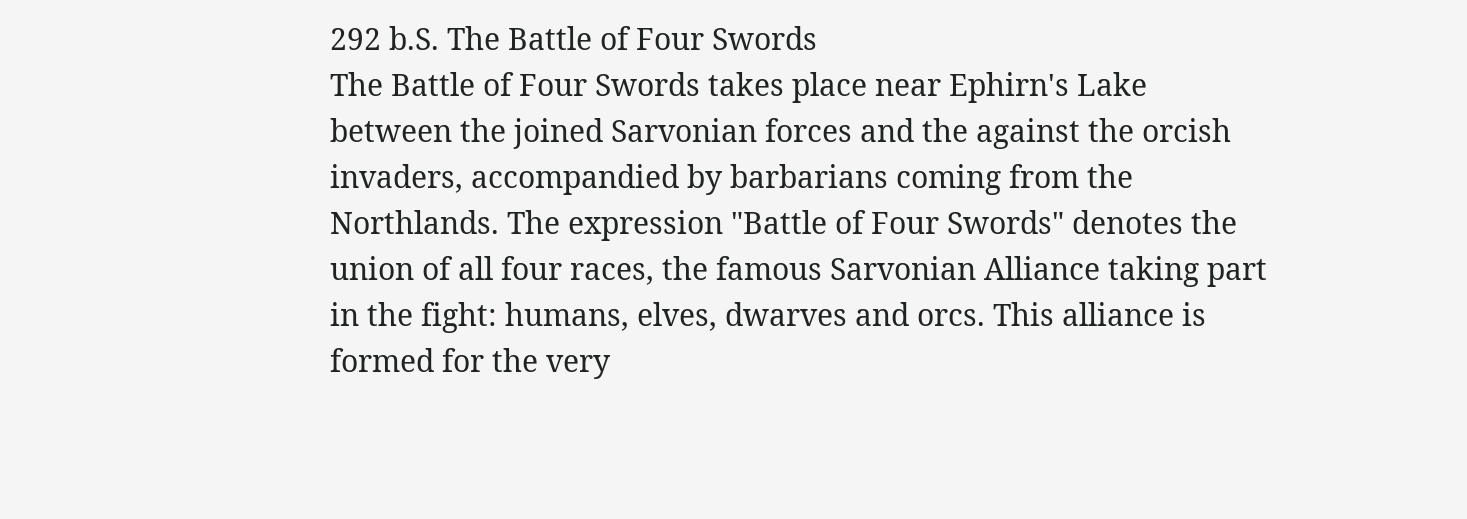292 b.S. The Battle of Four Swords
The Battle of Four Swords takes place near Ephirn's Lake between the joined Sarvonian forces and the against the orcish invaders, accompandied by barbarians coming from the Northlands. The expression "Battle of Four Swords" denotes the union of all four races, the famous Sarvonian Alliance taking part in the fight: humans, elves, dwarves and orcs. This alliance is formed for the very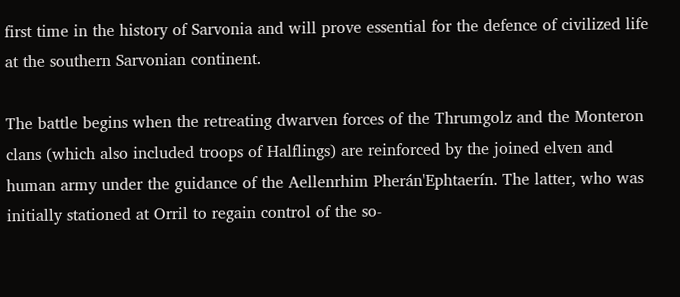first time in the history of Sarvonia and will prove essential for the defence of civilized life at the southern Sarvonian continent.

The battle begins when the retreating dwarven forces of the Thrumgolz and the Monteron clans (which also included troops of Halflings) are reinforced by the joined elven and human army under the guidance of the Aellenrhim Pherán'Ephtaerín. The latter, who was initially stationed at Orril to regain control of the so-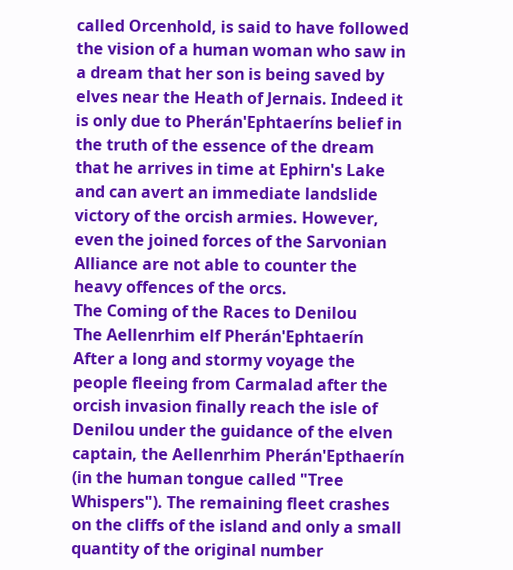called Orcenhold, is said to have followed the vision of a human woman who saw in a dream that her son is being saved by elves near the Heath of Jernais. Indeed it is only due to Pherán'Ephtaeríns belief in the truth of the essence of the dream that he arrives in time at Ephirn's Lake and can avert an immediate landslide victory of the orcish armies. However, even the joined forces of the Sarvonian Alliance are not able to counter the heavy offences of the orcs.
The Coming of the Races to Denilou
The Aellenrhim elf Pherán'Ephtaerín
After a long and stormy voyage the people fleeing from Carmalad after the orcish invasion finally reach the isle of Denilou under the guidance of the elven captain, the Aellenrhim Pherán'Epthaerín (in the human tongue called "Tree Whispers"). The remaining fleet crashes on the cliffs of the island and only a small quantity of the original number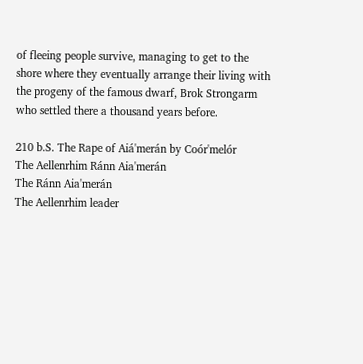of fleeing people survive, managing to get to the shore where they eventually arrange their living with the progeny of the famous dwarf, Brok Strongarm who settled there a thousand years before.

210 b.S. The Rape of Aiá'merán by Coór'melór
The Aellenrhim Ránn Aia'merán
The Ránn Aia'merán
The Aellenrhim leader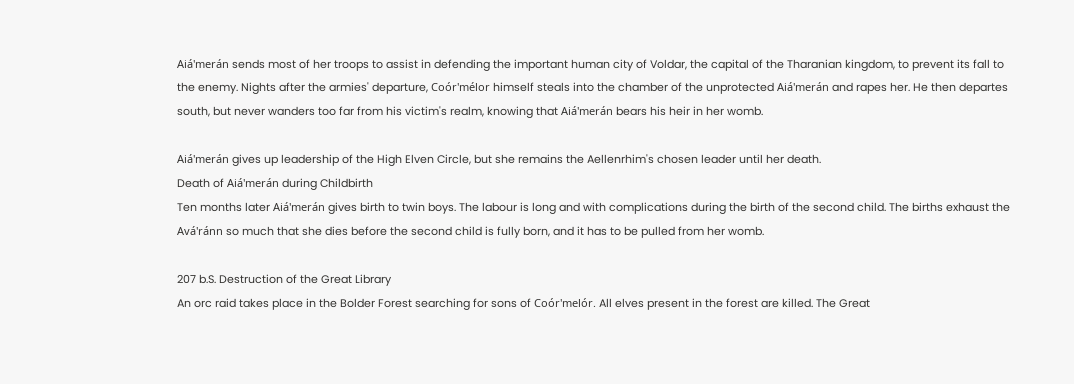Aiá'merán sends most of her troops to assist in defending the important human city of Voldar, the capital of the Tharanian kingdom, to prevent its fall to the enemy. Nights after the armies' departure, Coór'mélor himself steals into the chamber of the unprotected Aiá'merán and rapes her. He then departes south, but never wanders too far from his victim's realm, knowing that Aiá'merán bears his heir in her womb.

Aiá'merán gives up leadership of the High Elven Circle, but she remains the Aellenrhim's chosen leader until her death.
Death of Aiá'merán during Childbirth
Ten months later Aiá'merán gives birth to twin boys. The labour is long and with complications during the birth of the second child. The births exhaust the Avá'ránn so much that she dies before the second child is fully born, and it has to be pulled from her womb.

207 b.S. Destruction of the Great Library
An orc raid takes place in the Bolder Forest searching for sons of Coór'melór. All elves present in the forest are killed. The Great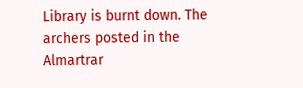Library is burnt down. The archers posted in the Almartrar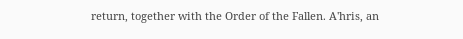return, together with the Order of the Fallen. A'hris, an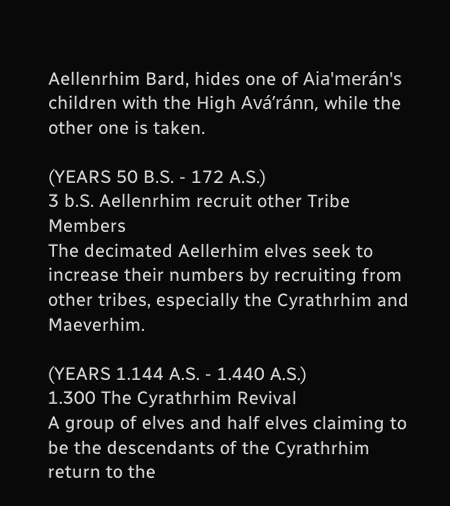Aellenrhim Bard, hides one of Aia'merán's children with the High Avá’ránn, while the other one is taken.

(YEARS 50 B.S. - 172 A.S.)
3 b.S. Aellenrhim recruit other Tribe Members
The decimated Aellerhim elves seek to increase their numbers by recruiting from other tribes, especially the Cyrathrhim and Maeverhim.

(YEARS 1.144 A.S. - 1.440 A.S.)
1.300 The Cyrathrhim Revival
A group of elves and half elves claiming to be the descendants of the Cyrathrhim return to the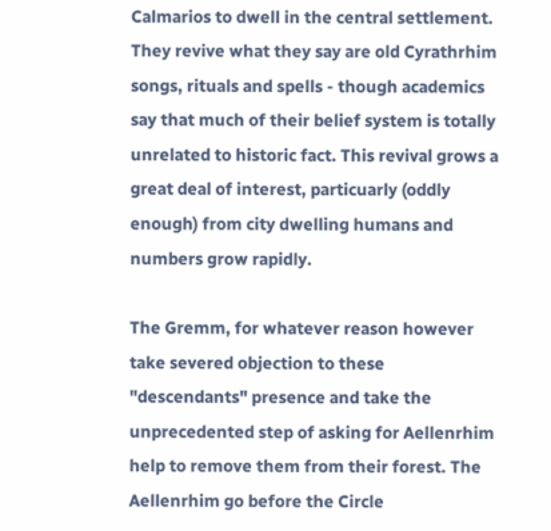Calmarios to dwell in the central settlement. They revive what they say are old Cyrathrhim songs, rituals and spells - though academics say that much of their belief system is totally unrelated to historic fact. This revival grows a great deal of interest, particuarly (oddly enough) from city dwelling humans and numbers grow rapidly.

The Gremm, for whatever reason however take severed objection to these "descendants" presence and take the unprecedented step of asking for Aellenrhim help to remove them from their forest. The Aellenrhim go before the Circle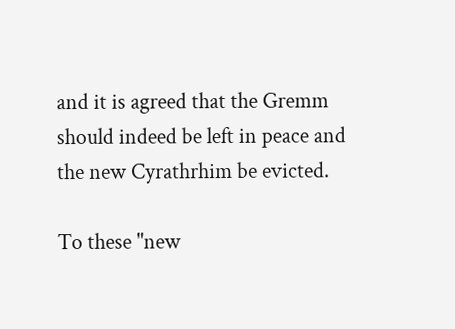and it is agreed that the Gremm should indeed be left in peace and the new Cyrathrhim be evicted.

To these "new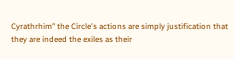Cyrathrhim" the Circle's actions are simply justification that they are indeed the exiles as their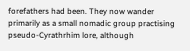forefathers had been. They now wander primarily as a small nomadic group practising pseudo-Cyrathrhim lore, although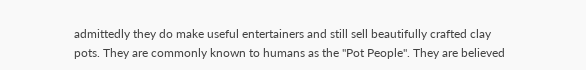admittedly they do make useful entertainers and still sell beautifully crafted clay pots. They are commonly known to humans as the "Pot People". They are believed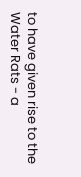to have given rise to the Water Rats - a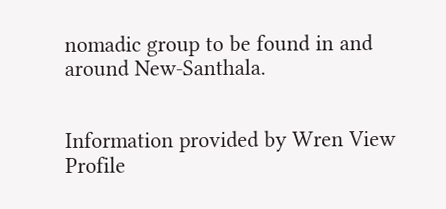nomadic group to be found in and around New-Santhala.


Information provided by Wren View Profile